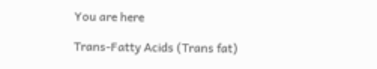You are here

Trans-Fatty Acids (Trans fat)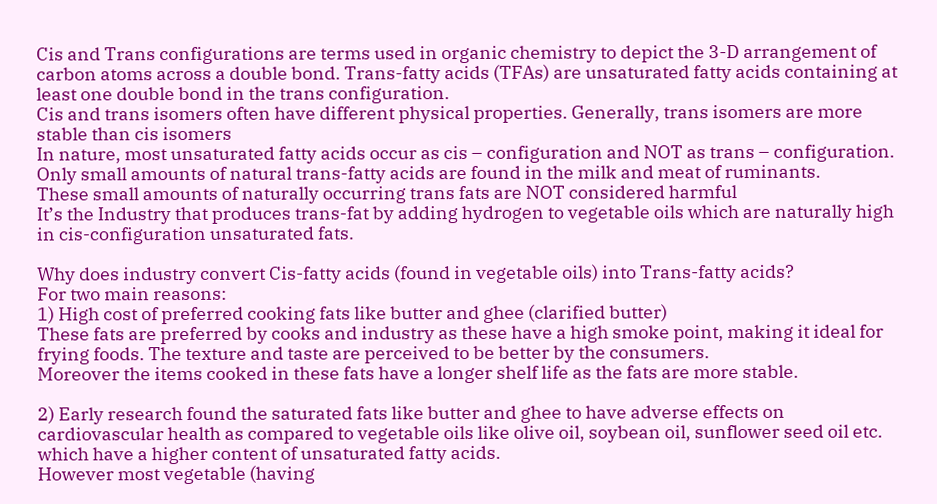Cis and Trans configurations are terms used in organic chemistry to depict the 3-D arrangement of carbon atoms across a double bond. Trans-fatty acids (TFAs) are unsaturated fatty acids containing at least one double bond in the trans configuration.
Cis and trans isomers often have different physical properties. Generally, trans isomers are more stable than cis isomers
In nature, most unsaturated fatty acids occur as cis – configuration and NOT as trans – configuration.
Only small amounts of natural trans-fatty acids are found in the milk and meat of ruminants.
These small amounts of naturally occurring trans fats are NOT considered harmful
It’s the Industry that produces trans-fat by adding hydrogen to vegetable oils which are naturally high in cis-configuration unsaturated fats.

Why does industry convert Cis-fatty acids (found in vegetable oils) into Trans-fatty acids?
For two main reasons:
1) High cost of preferred cooking fats like butter and ghee (clarified butter)
These fats are preferred by cooks and industry as these have a high smoke point, making it ideal for frying foods. The texture and taste are perceived to be better by the consumers.
Moreover the items cooked in these fats have a longer shelf life as the fats are more stable.

2) Early research found the saturated fats like butter and ghee to have adverse effects on cardiovascular health as compared to vegetable oils like olive oil, soybean oil, sunflower seed oil etc. which have a higher content of unsaturated fatty acids.
However most vegetable (having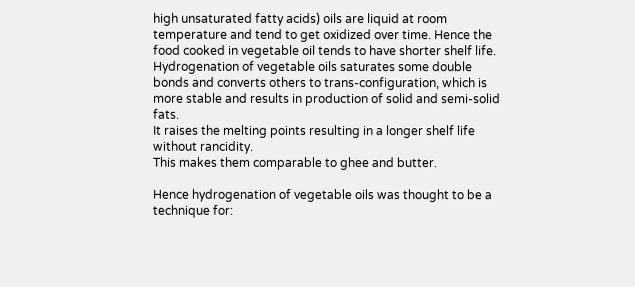high unsaturated fatty acids) oils are liquid at room temperature and tend to get oxidized over time. Hence the food cooked in vegetable oil tends to have shorter shelf life.
Hydrogenation of vegetable oils saturates some double bonds and converts others to trans-configuration, which is more stable and results in production of solid and semi-solid fats.
It raises the melting points resulting in a longer shelf life without rancidity.
This makes them comparable to ghee and butter.

Hence hydrogenation of vegetable oils was thought to be a technique for: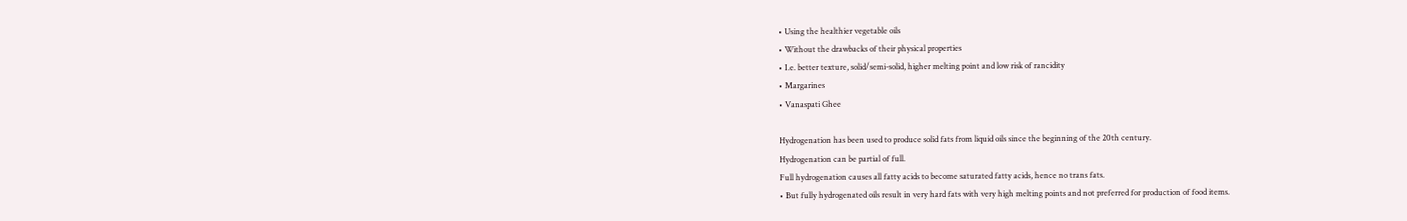• Using the healthier vegetable oils
• Without the drawbacks of their physical properties
• I.e. better texture, solid/semi-solid, higher melting point and low risk of rancidity
• Margarines
• Vanaspati Ghee

Hydrogenation has been used to produce solid fats from liquid oils since the beginning of the 20th century.
Hydrogenation can be partial of full.
Full hydrogenation causes all fatty acids to become saturated fatty acids, hence no trans fats.
• But fully hydrogenated oils result in very hard fats with very high melting points and not preferred for production of food items.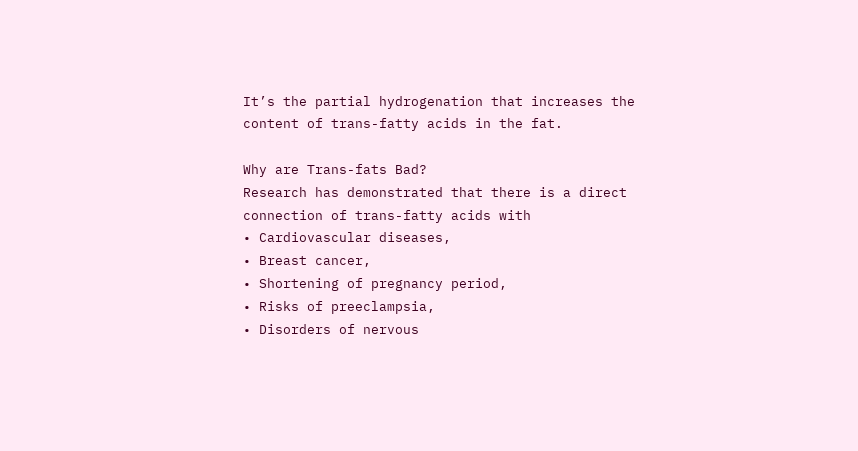It’s the partial hydrogenation that increases the content of trans-fatty acids in the fat.

Why are Trans-fats Bad?
Research has demonstrated that there is a direct connection of trans-fatty acids with
• Cardiovascular diseases,
• Breast cancer,
• Shortening of pregnancy period,
• Risks of preeclampsia,
• Disorders of nervous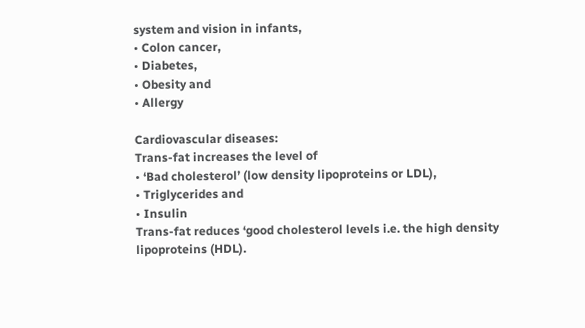system and vision in infants,
• Colon cancer,
• Diabetes,
• Obesity and
• Allergy

Cardiovascular diseases:
Trans-fat increases the level of
• ‘Bad cholesterol’ (low density lipoproteins or LDL),
• Triglycerides and
• Insulin
Trans-fat reduces ‘good cholesterol levels i.e. the high density lipoproteins (HDL).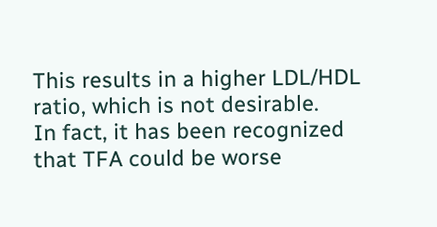This results in a higher LDL/HDL ratio, which is not desirable.
In fact, it has been recognized that TFA could be worse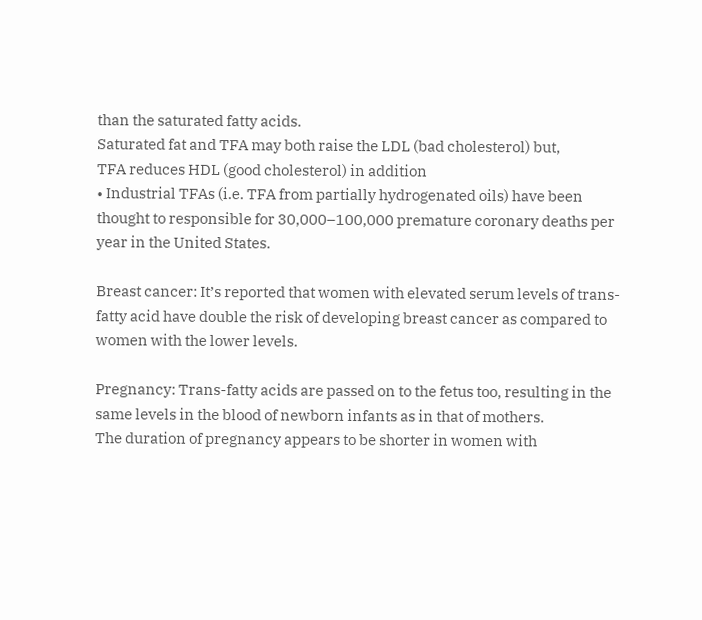than the saturated fatty acids.
Saturated fat and TFA may both raise the LDL (bad cholesterol) but,
TFA reduces HDL (good cholesterol) in addition
• Industrial TFAs (i.e. TFA from partially hydrogenated oils) have been thought to responsible for 30,000–100,000 premature coronary deaths per year in the United States.

Breast cancer: It’s reported that women with elevated serum levels of trans-fatty acid have double the risk of developing breast cancer as compared to women with the lower levels.

Pregnancy: Trans-fatty acids are passed on to the fetus too, resulting in the same levels in the blood of newborn infants as in that of mothers.
The duration of pregnancy appears to be shorter in women with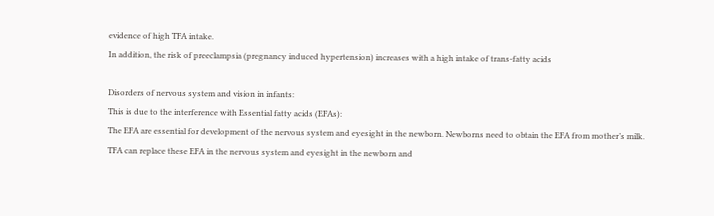evidence of high TFA intake.
In addition, the risk of preeclampsia (pregnancy induced hypertension) increases with a high intake of trans-fatty acids

Disorders of nervous system and vision in infants:
This is due to the interference with Essential fatty acids (EFAs):
The EFA are essential for development of the nervous system and eyesight in the newborn. Newborns need to obtain the EFA from mother’s milk.
TFA can replace these EFA in the nervous system and eyesight in the newborn and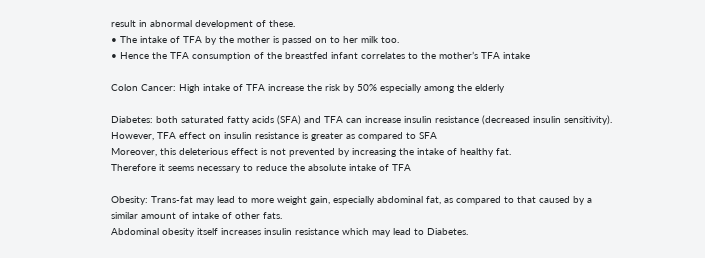result in abnormal development of these.
• The intake of TFA by the mother is passed on to her milk too.
• Hence the TFA consumption of the breastfed infant correlates to the mother’s TFA intake

Colon Cancer: High intake of TFA increase the risk by 50% especially among the elderly

Diabetes: both saturated fatty acids (SFA) and TFA can increase insulin resistance (decreased insulin sensitivity).
However, TFA effect on insulin resistance is greater as compared to SFA
Moreover, this deleterious effect is not prevented by increasing the intake of healthy fat.
Therefore it seems necessary to reduce the absolute intake of TFA

Obesity: Trans-fat may lead to more weight gain, especially abdominal fat, as compared to that caused by a similar amount of intake of other fats.
Abdominal obesity itself increases insulin resistance which may lead to Diabetes.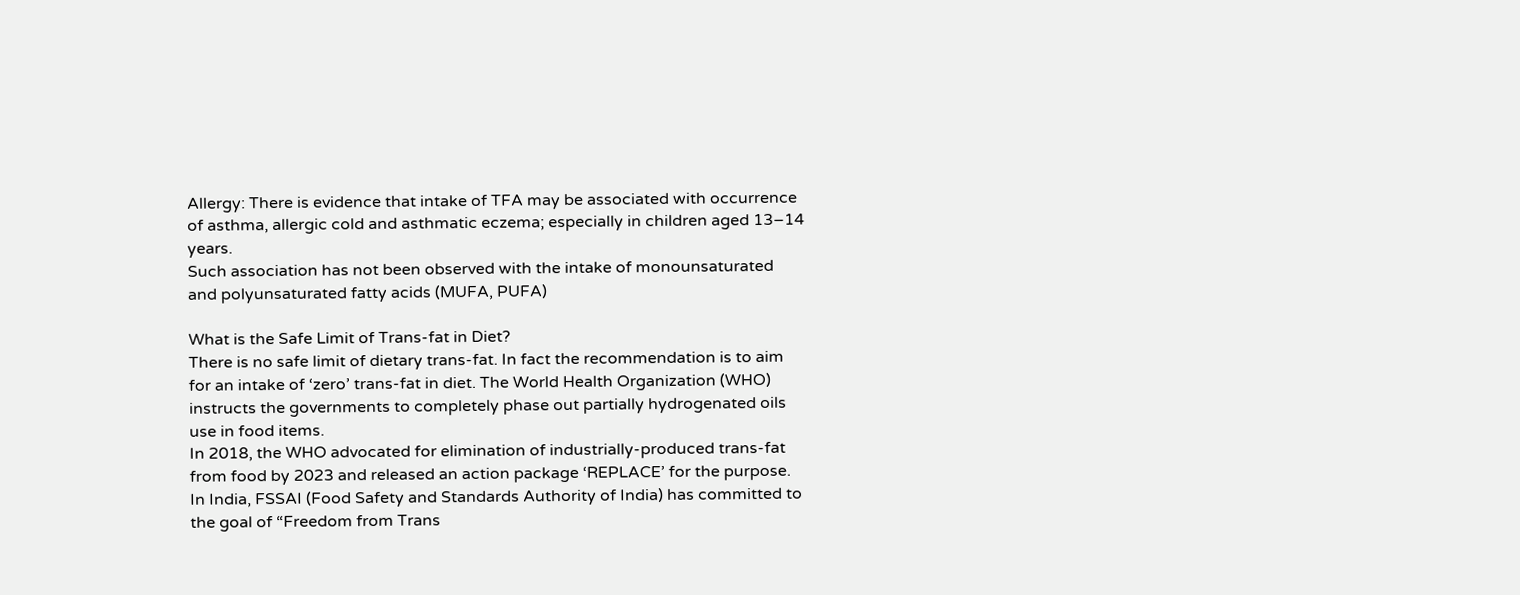Allergy: There is evidence that intake of TFA may be associated with occurrence of asthma, allergic cold and asthmatic eczema; especially in children aged 13–14 years.
Such association has not been observed with the intake of monounsaturated and polyunsaturated fatty acids (MUFA, PUFA)

What is the Safe Limit of Trans-fat in Diet?
There is no safe limit of dietary trans-fat. In fact the recommendation is to aim for an intake of ‘zero’ trans-fat in diet. The World Health Organization (WHO) instructs the governments to completely phase out partially hydrogenated oils use in food items.
In 2018, the WHO advocated for elimination of industrially-produced trans-fat from food by 2023 and released an action package ‘REPLACE’ for the purpose.
In India, FSSAI (Food Safety and Standards Authority of India) has committed to the goal of “Freedom from Trans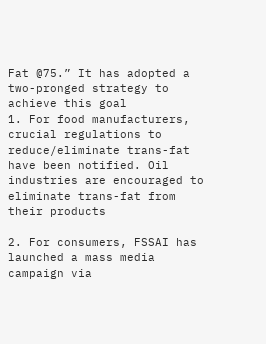Fat @75.” It has adopted a two-pronged strategy to achieve this goal
1. For food manufacturers, crucial regulations to reduce/eliminate trans-fat have been notified. Oil industries are encouraged to eliminate trans-fat from their products

2. For consumers, FSSAI has launched a mass media campaign via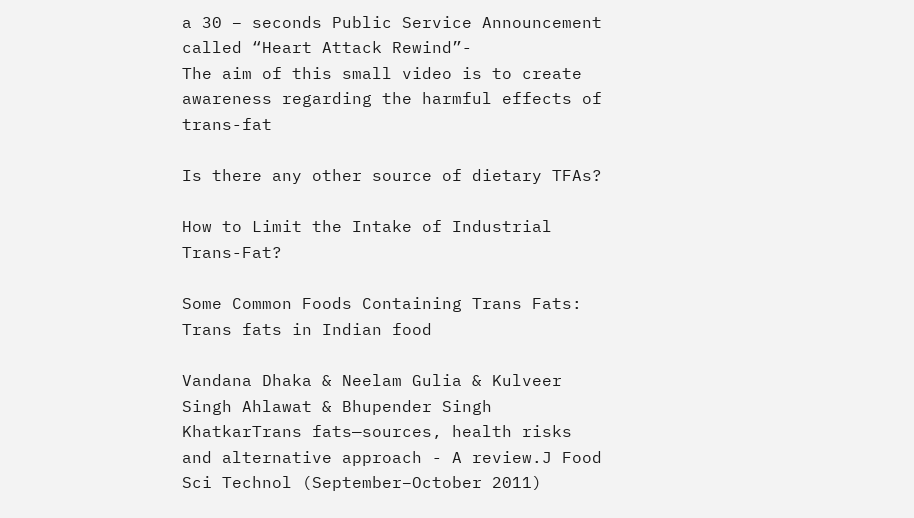a 30 – seconds Public Service Announcement called “Heart Attack Rewind”-
The aim of this small video is to create awareness regarding the harmful effects of trans-fat

Is there any other source of dietary TFAs?

How to Limit the Intake of Industrial Trans-Fat?

Some Common Foods Containing Trans Fats:
Trans fats in Indian food

Vandana Dhaka & Neelam Gulia & Kulveer Singh Ahlawat & Bhupender Singh KhatkarTrans fats—sources, health risks and alternative approach - A review.J Food Sci Technol (September–October 2011)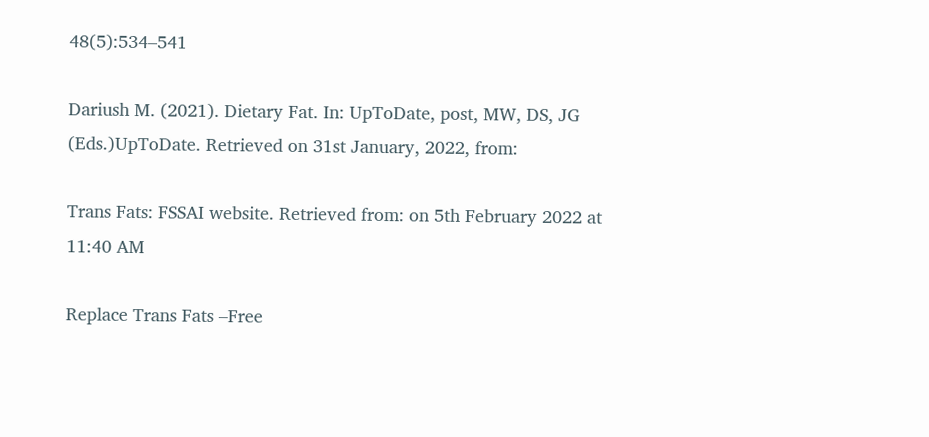48(5):534–541

Dariush M. (2021). Dietary Fat. In: UpToDate, post, MW, DS, JG (Eds.)UpToDate. Retrieved on 31st January, 2022, from:

Trans Fats: FSSAI website. Retrieved from: on 5th February 2022 at 11:40 AM

Replace Trans Fats –Free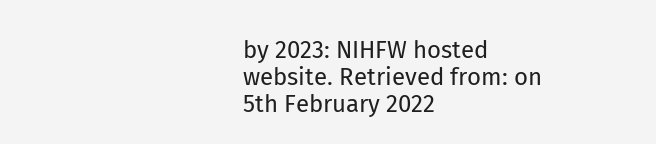by 2023: NIHFW hosted website. Retrieved from: on 5th February 2022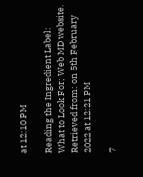at 12:10 PM

Reading the Ingredient Label: What to Look For; Web MD website. Retrieved from: on 5th February 2022 at 12:21 PM

7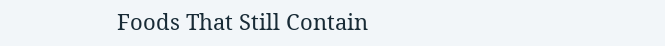Foods That Still Contain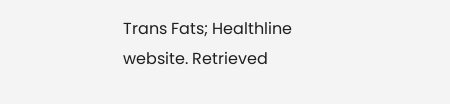Trans Fats; Healthline website. Retrieved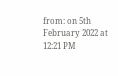from: on 5th February 2022 at 12:21 PM